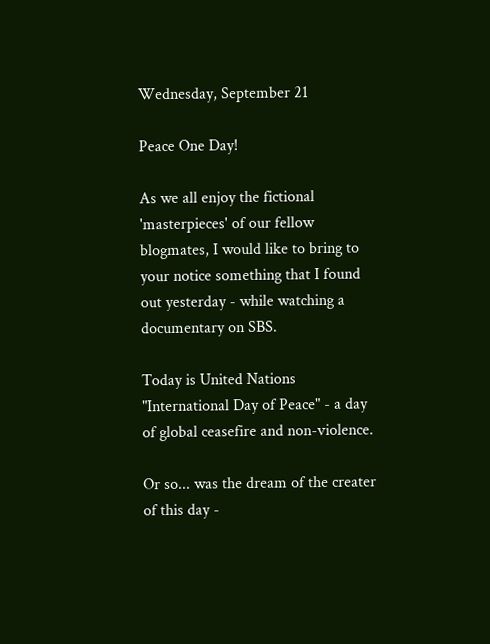Wednesday, September 21

Peace One Day!

As we all enjoy the fictional 'masterpieces' of our fellow blogmates, I would like to bring to your notice something that I found out yesterday - while watching a documentary on SBS.

Today is United Nations "International Day of Peace" - a day of global ceasefire and non-violence.

Or so... was the dream of the creater of this day -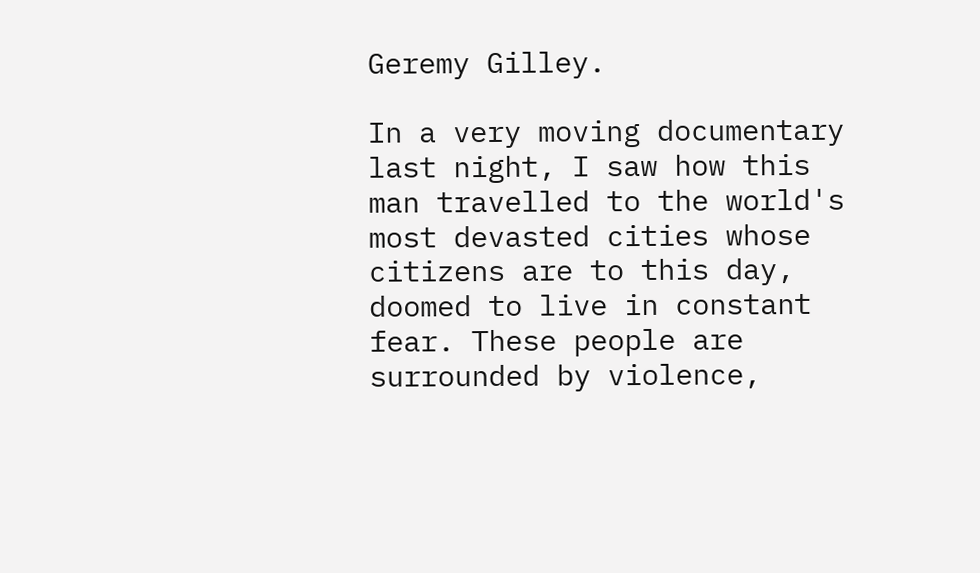Geremy Gilley.

In a very moving documentary last night, I saw how this man travelled to the world's most devasted cities whose citizens are to this day, doomed to live in constant fear. These people are surrounded by violence,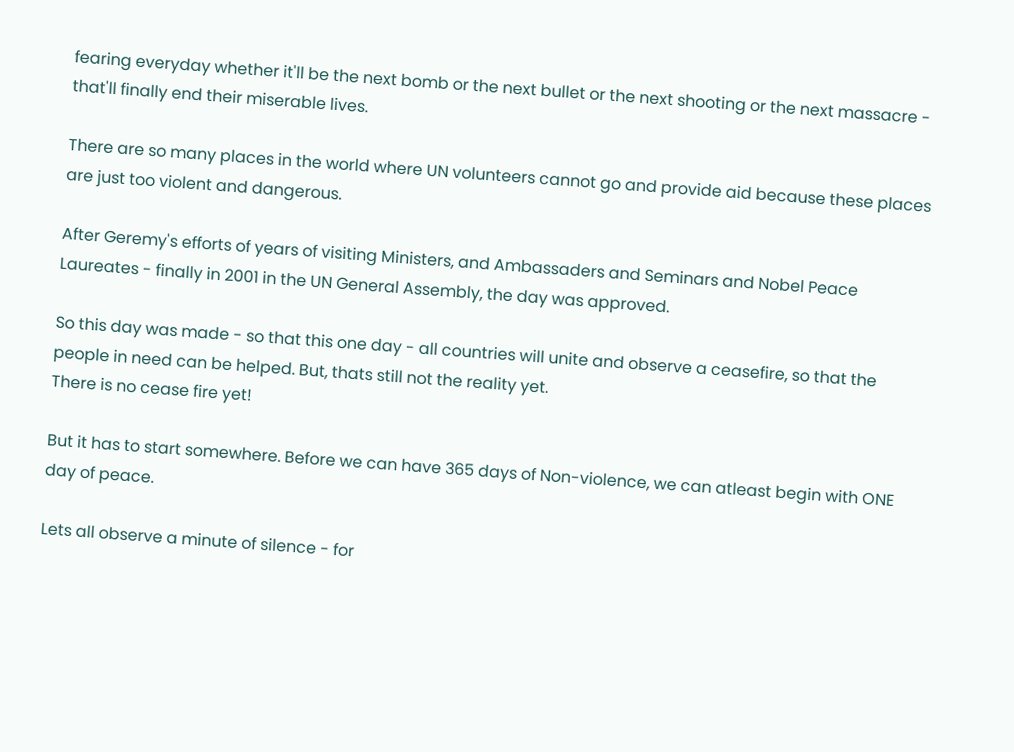fearing everyday whether it'll be the next bomb or the next bullet or the next shooting or the next massacre - that'll finally end their miserable lives.

There are so many places in the world where UN volunteers cannot go and provide aid because these places are just too violent and dangerous.

After Geremy's efforts of years of visiting Ministers, and Ambassaders and Seminars and Nobel Peace Laureates - finally in 2001 in the UN General Assembly, the day was approved.

So this day was made - so that this one day - all countries will unite and observe a ceasefire, so that the people in need can be helped. But, thats still not the reality yet.
There is no cease fire yet!

But it has to start somewhere. Before we can have 365 days of Non-violence, we can atleast begin with ONE day of peace.

Lets all observe a minute of silence - for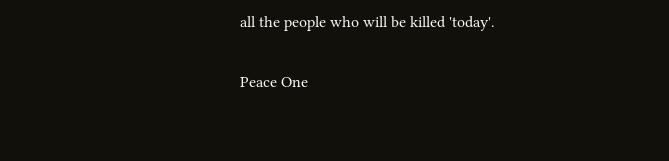all the people who will be killed 'today'.

Peace One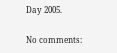Day 2005.

No comments: